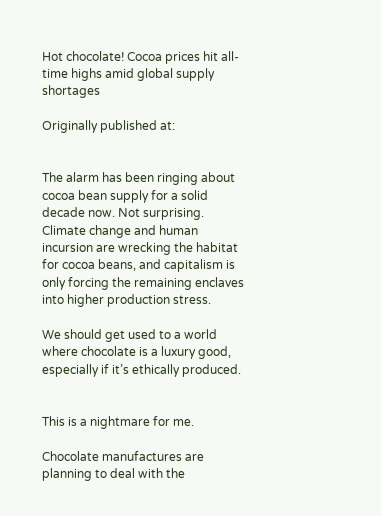Hot chocolate! Cocoa prices hit all-time highs amid global supply shortages

Originally published at:


The alarm has been ringing about cocoa bean supply for a solid decade now. Not surprising. Climate change and human incursion are wrecking the habitat for cocoa beans, and capitalism is only forcing the remaining enclaves into higher production stress.

We should get used to a world where chocolate is a luxury good, especially if it’s ethically produced.


This is a nightmare for me.

Chocolate manufactures are planning to deal with the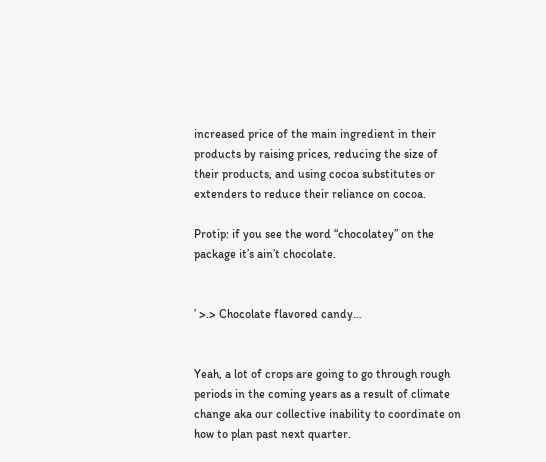increased price of the main ingredient in their products by raising prices, reducing the size of their products, and using cocoa substitutes or extenders to reduce their reliance on cocoa.

Protip: if you see the word “chocolatey” on the package it’s ain’t chocolate.


’ >.> Chocolate flavored candy…


Yeah, a lot of crops are going to go through rough periods in the coming years as a result of climate change aka our collective inability to coordinate on how to plan past next quarter.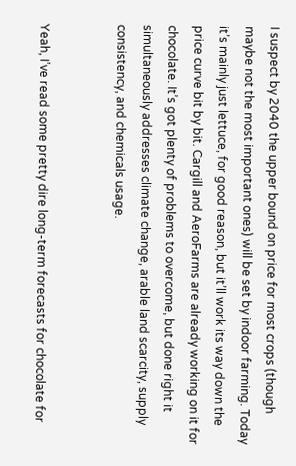I suspect by 2040 the upper bound on price for most crops (though maybe not the most important ones) will be set by indoor farming. Today it’s mainly just lettuce, for good reason, but it’ll work its way down the price curve bit by bit. Cargill and AeroFarms are already working on it for chocolate. It’s got plenty of problems to overcome, but done right it simultaneously addresses climate change, arable land scarcity, supply consistency, and chemicals usage.


Yeah, I’ve read some pretty dire long-term forecasts for chocolate for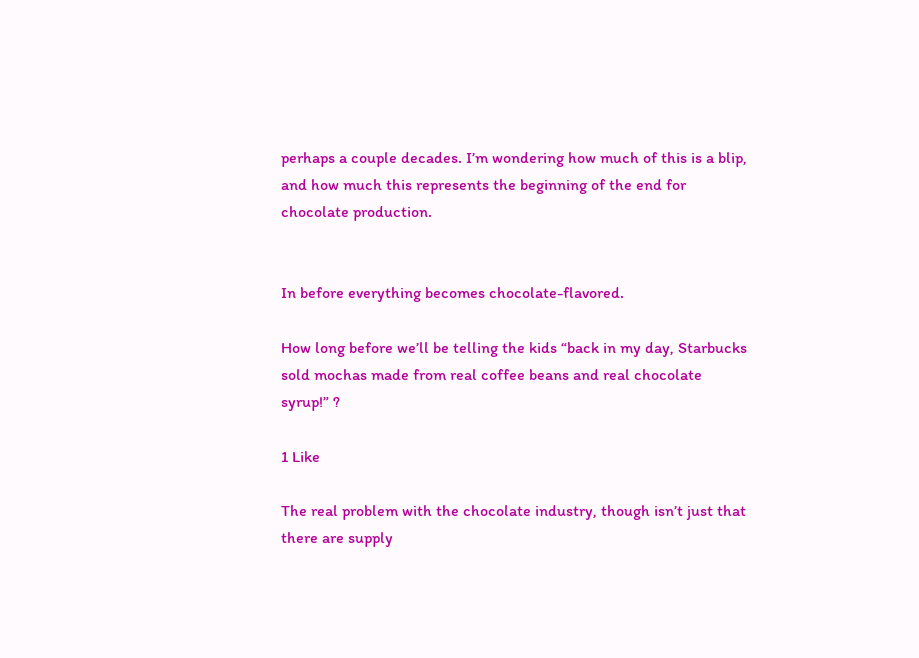perhaps a couple decades. I’m wondering how much of this is a blip, and how much this represents the beginning of the end for chocolate production.


In before everything becomes chocolate-flavored.

How long before we’ll be telling the kids “back in my day, Starbucks sold mochas made from real coffee beans and real chocolate syrup!” ?

1 Like

The real problem with the chocolate industry, though isn’t just that there are supply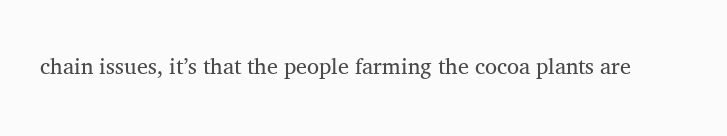chain issues, it’s that the people farming the cocoa plants are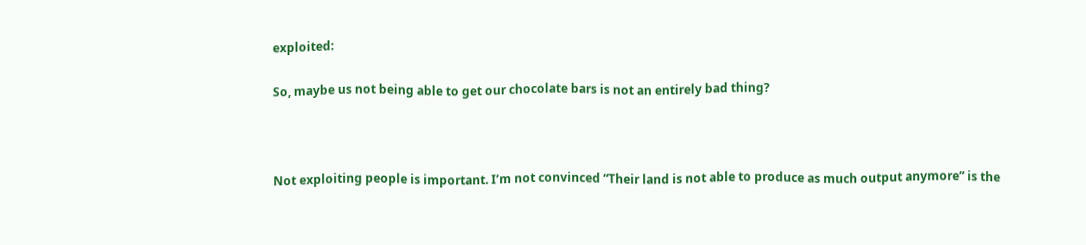exploited:

So, maybe us not being able to get our chocolate bars is not an entirely bad thing?



Not exploiting people is important. I’m not convinced “Their land is not able to produce as much output anymore” is the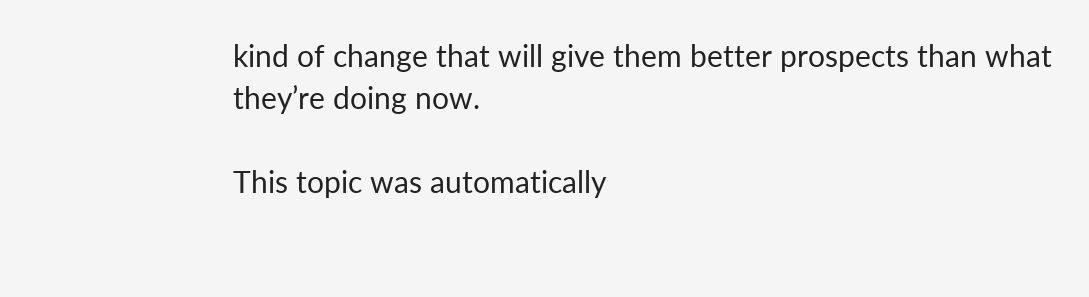kind of change that will give them better prospects than what they’re doing now.

This topic was automatically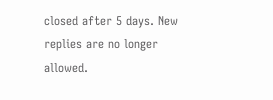closed after 5 days. New replies are no longer allowed.